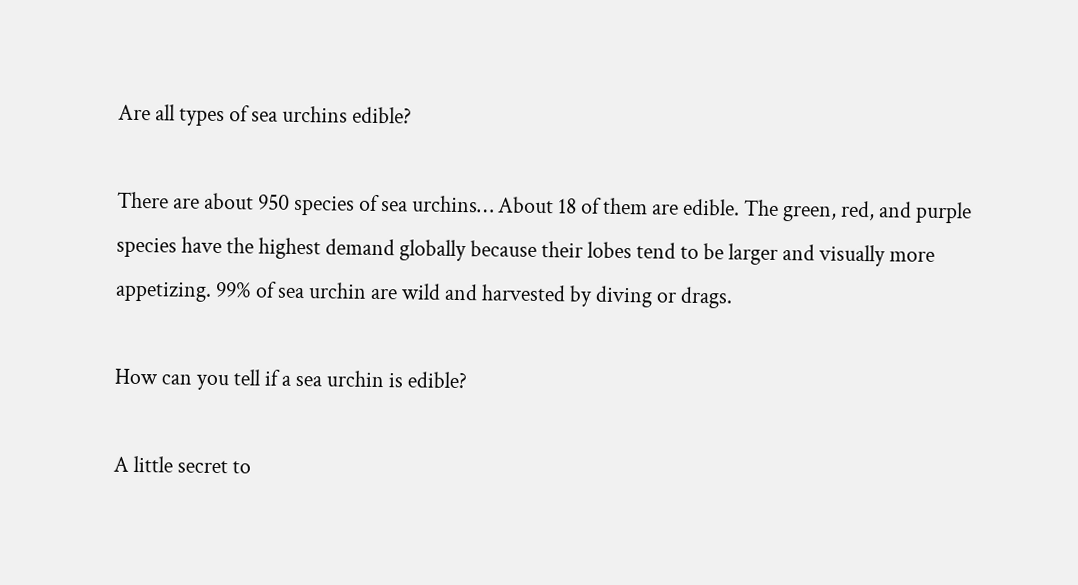Are all types of sea urchins edible?

There are about 950 species of sea urchins… About 18 of them are edible. The green, red, and purple species have the highest demand globally because their lobes tend to be larger and visually more appetizing. 99% of sea urchin are wild and harvested by diving or drags.

How can you tell if a sea urchin is edible?

A little secret to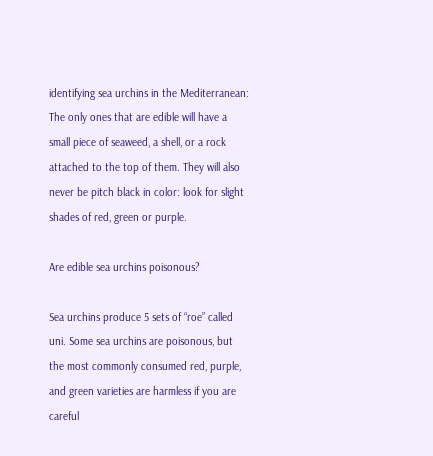identifying sea urchins in the Mediterranean: The only ones that are edible will have a small piece of seaweed, a shell, or a rock attached to the top of them. They will also never be pitch black in color: look for slight shades of red, green or purple.

Are edible sea urchins poisonous?

Sea urchins produce 5 sets of “roe” called uni. Some sea urchins are poisonous, but the most commonly consumed red, purple, and green varieties are harmless if you are careful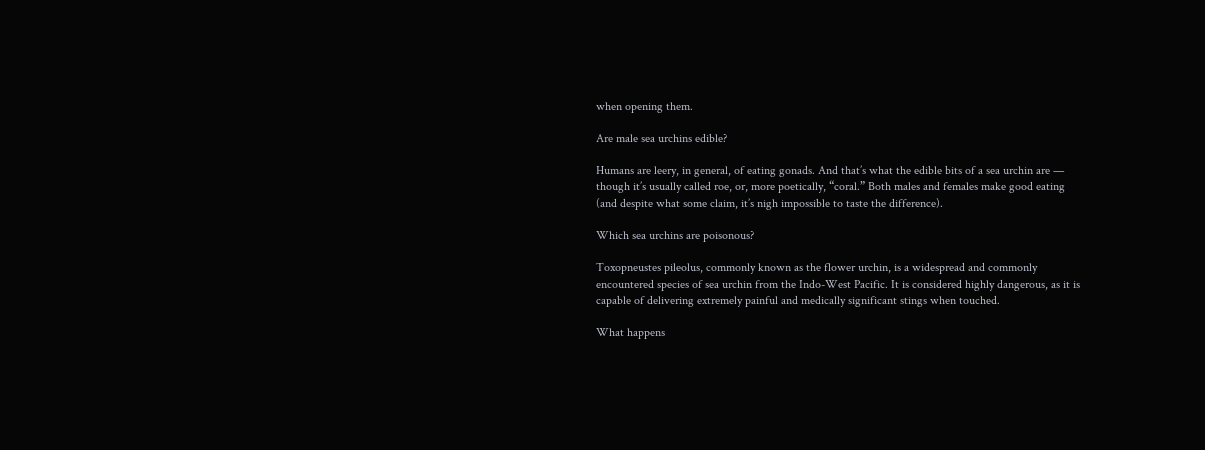when opening them.

Are male sea urchins edible?

Humans are leery, in general, of eating gonads. And that’s what the edible bits of a sea urchin are — though it’s usually called roe, or, more poetically, “coral.” Both males and females make good eating (and despite what some claim, it’s nigh impossible to taste the difference).

Which sea urchins are poisonous?

Toxopneustes pileolus, commonly known as the flower urchin, is a widespread and commonly encountered species of sea urchin from the Indo-West Pacific. It is considered highly dangerous, as it is capable of delivering extremely painful and medically significant stings when touched.

What happens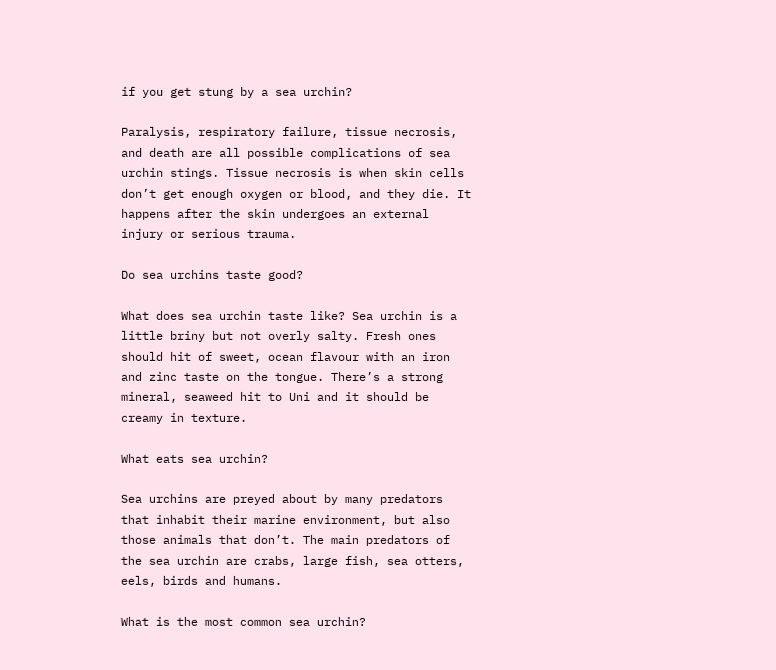if you get stung by a sea urchin?

Paralysis, respiratory failure, tissue necrosis, and death are all possible complications of sea urchin stings. Tissue necrosis is when skin cells don’t get enough oxygen or blood, and they die. It happens after the skin undergoes an external injury or serious trauma.

Do sea urchins taste good?

What does sea urchin taste like? Sea urchin is a little briny but not overly salty. Fresh ones should hit of sweet, ocean flavour with an iron and zinc taste on the tongue. There’s a strong mineral, seaweed hit to Uni and it should be creamy in texture.

What eats sea urchin?

Sea urchins are preyed about by many predators that inhabit their marine environment, but also those animals that don’t. The main predators of the sea urchin are crabs, large fish, sea otters, eels, birds and humans.

What is the most common sea urchin?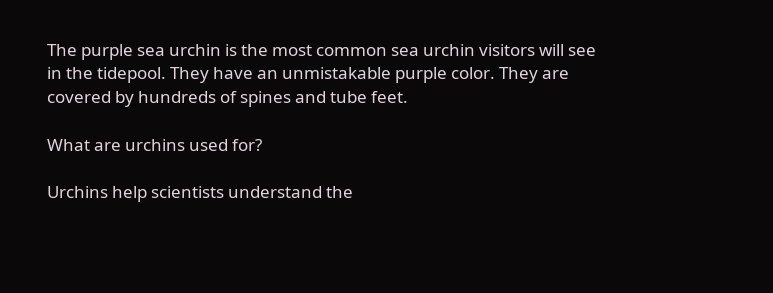The purple sea urchin is the most common sea urchin visitors will see in the tidepool. They have an unmistakable purple color. They are covered by hundreds of spines and tube feet.

What are urchins used for?

Urchins help scientists understand the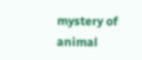mystery of animal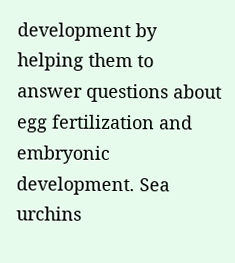development by helping them to answer questions about egg fertilization and embryonic development. Sea urchins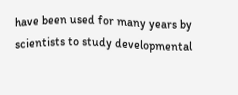have been used for many years by scientists to study developmental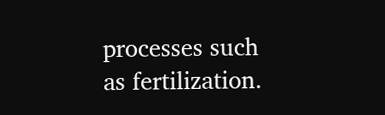processes such as fertilization.